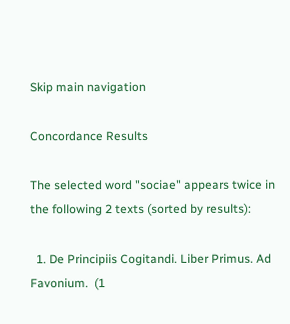Skip main navigation

Concordance Results

The selected word "sociae" appears twice in the following 2 texts (sorted by results):

  1. De Principiis Cogitandi. Liber Primus. Ad Favonium.  (1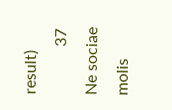result)
            37    Ne sociae molis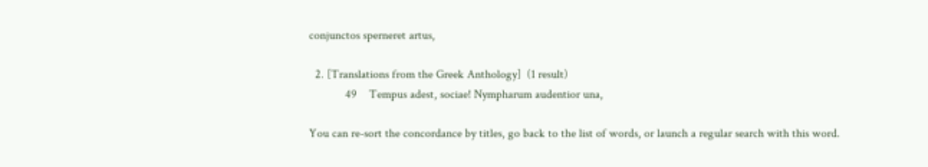conjunctos sperneret artus,

  2. [Translations from the Greek Anthology]  (1 result)
            49    Tempus adest, sociae! Nympharum audentior una,

You can re-sort the concordance by titles, go back to the list of words, or launch a regular search with this word.